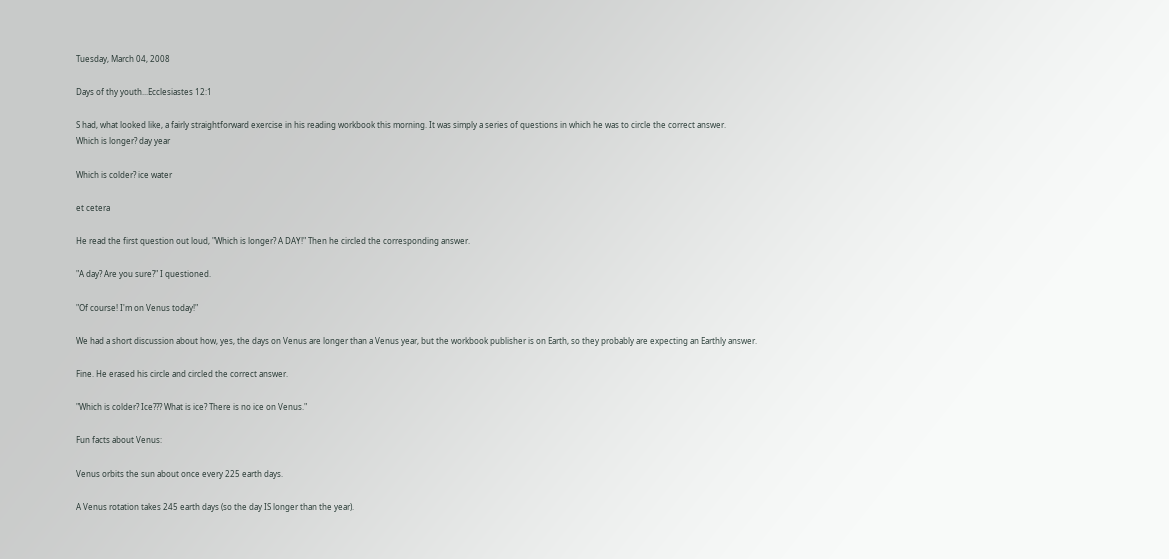Tuesday, March 04, 2008

Days of thy youth...Ecclesiastes 12:1

S had, what looked like, a fairly straightforward exercise in his reading workbook this morning. It was simply a series of questions in which he was to circle the correct answer.
Which is longer? day year

Which is colder? ice water

et cetera

He read the first question out loud, "Which is longer? A DAY!" Then he circled the corresponding answer.

"A day? Are you sure?" I questioned.

"Of course! I'm on Venus today!"

We had a short discussion about how, yes, the days on Venus are longer than a Venus year, but the workbook publisher is on Earth, so they probably are expecting an Earthly answer.

Fine. He erased his circle and circled the correct answer.

"Which is colder? Ice??? What is ice? There is no ice on Venus."

Fun facts about Venus:

Venus orbits the sun about once every 225 earth days.

A Venus rotation takes 245 earth days (so the day IS longer than the year).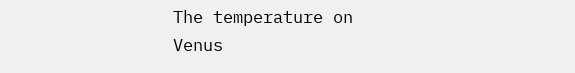The temperature on Venus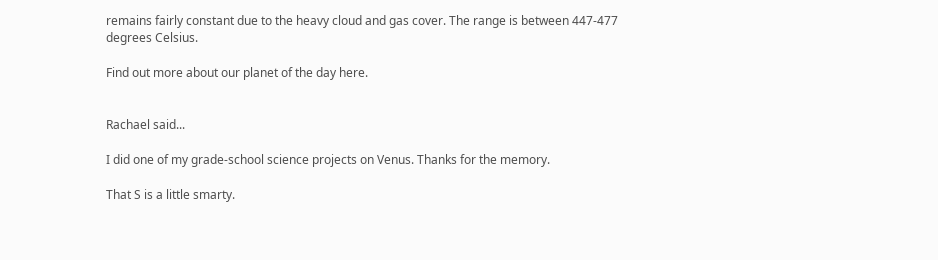remains fairly constant due to the heavy cloud and gas cover. The range is between 447-477 degrees Celsius.

Find out more about our planet of the day here.


Rachael said...

I did one of my grade-school science projects on Venus. Thanks for the memory.

That S is a little smarty.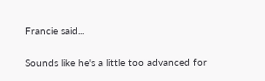Francie said...

Sounds like he's a little too advanced for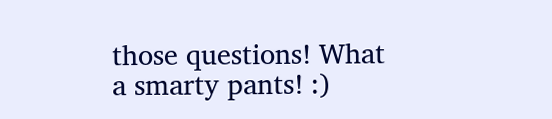those questions! What a smarty pants! :)